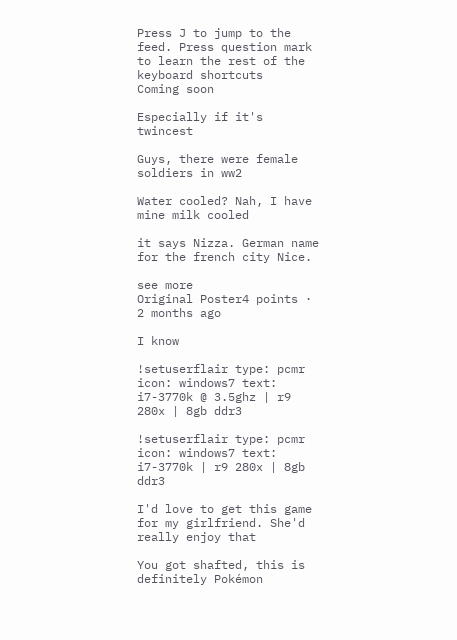Press J to jump to the feed. Press question mark to learn the rest of the keyboard shortcuts
Coming soon

Especially if it's twincest

Guys, there were female soldiers in ww2

Water cooled? Nah, I have mine milk cooled

it says Nizza. German name for the french city Nice.

see more
Original Poster4 points · 2 months ago

I know

!setuserflair type: pcmr icon: windows7 text: i7-3770k @ 3.5ghz | r9 280x | 8gb ddr3

!setuserflair type: pcmr icon: windows7 text: i7-3770k | r9 280x | 8gb ddr3

I'd love to get this game for my girlfriend. She'd really enjoy that

You got shafted, this is definitely Pokémon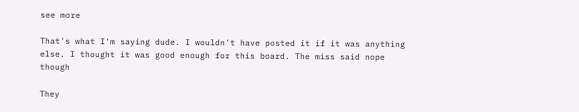see more

That's what I'm saying dude. I wouldn't have posted it if it was anything else. I thought it was good enough for this board. The miss said nope though

They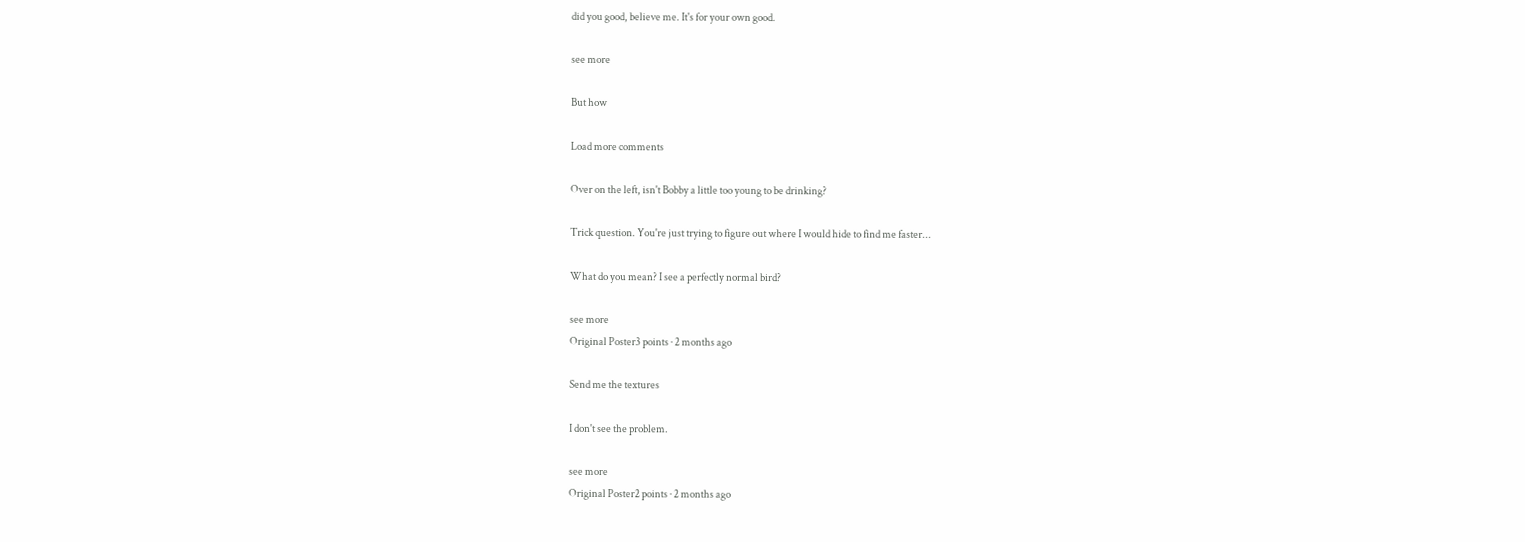did you good, believe me. It's for your own good.

see more

But how

Load more comments

Over on the left, isn't Bobby a little too young to be drinking?

Trick question. You're just trying to figure out where I would hide to find me faster...

What do you mean? I see a perfectly normal bird?

see more
Original Poster3 points · 2 months ago

Send me the textures

I don't see the problem.

see more
Original Poster2 points · 2 months ago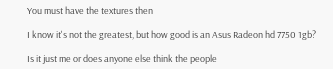You must have the textures then

I know it's not the greatest, but how good is an Asus Radeon hd 7750 1gb?

Is it just me or does anyone else think the people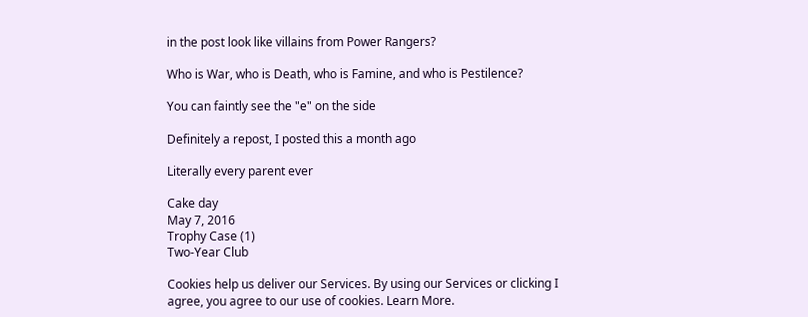in the post look like villains from Power Rangers?

Who is War, who is Death, who is Famine, and who is Pestilence?

You can faintly see the "e" on the side

Definitely a repost, I posted this a month ago

Literally every parent ever

Cake day
May 7, 2016
Trophy Case (1)
Two-Year Club

Cookies help us deliver our Services. By using our Services or clicking I agree, you agree to our use of cookies. Learn More.